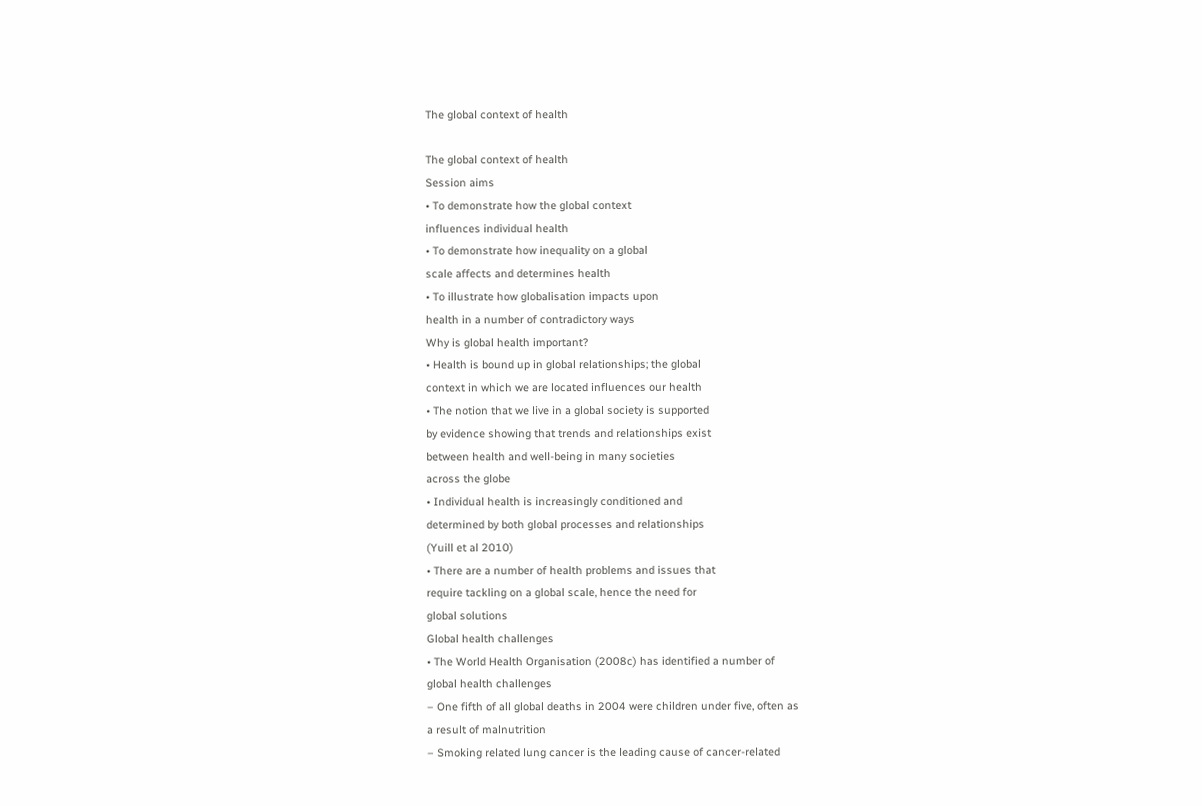The global context of health

The global context of health
Session aims
• To demonstrate how the global context
influences individual health
• To demonstrate how inequality on a global
scale affects and determines health
• To illustrate how globalisation impacts upon
health in a number of contradictory ways
Why is global health important?
• Health is bound up in global relationships; the global
context in which we are located influences our health
• The notion that we live in a global society is supported
by evidence showing that trends and relationships exist
between health and well-being in many societies
across the globe
• Individual health is increasingly conditioned and
determined by both global processes and relationships
(Yuill et al 2010)
• There are a number of health problems and issues that
require tackling on a global scale, hence the need for
global solutions
Global health challenges
• The World Health Organisation (2008c) has identified a number of
global health challenges
– One fifth of all global deaths in 2004 were children under five, often as
a result of malnutrition
– Smoking related lung cancer is the leading cause of cancer-related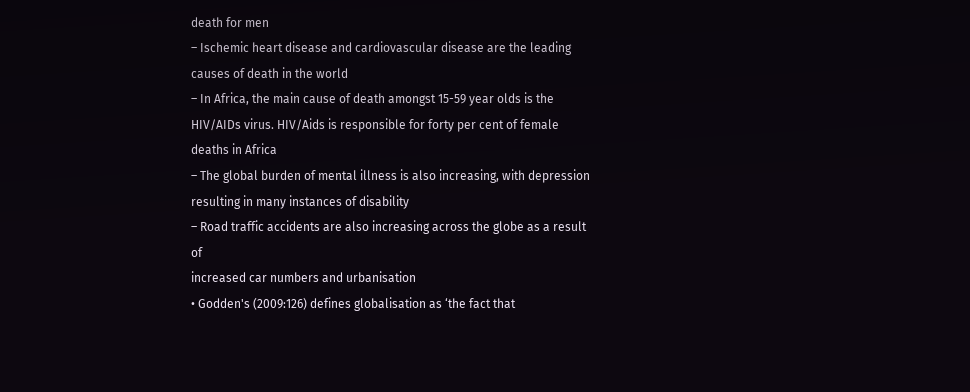death for men
– Ischemic heart disease and cardiovascular disease are the leading
causes of death in the world
– In Africa, the main cause of death amongst 15-59 year olds is the
HIV/AIDs virus. HIV/Aids is responsible for forty per cent of female
deaths in Africa
– The global burden of mental illness is also increasing, with depression
resulting in many instances of disability
– Road traffic accidents are also increasing across the globe as a result of
increased car numbers and urbanisation
• Godden's (2009:126) defines globalisation as ‘the fact that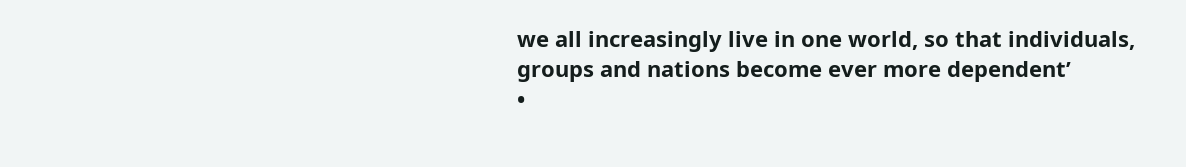we all increasingly live in one world, so that individuals,
groups and nations become ever more dependent’
•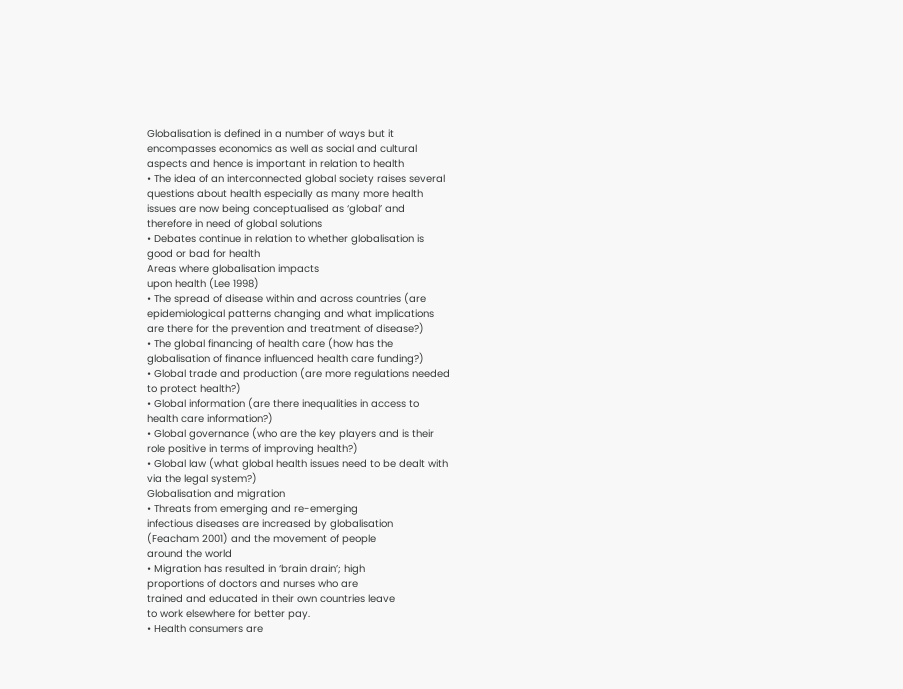Globalisation is defined in a number of ways but it
encompasses economics as well as social and cultural
aspects and hence is important in relation to health
• The idea of an interconnected global society raises several
questions about health especially as many more health
issues are now being conceptualised as ‘global’ and
therefore in need of global solutions
• Debates continue in relation to whether globalisation is
good or bad for health
Areas where globalisation impacts
upon health (Lee 1998)
• The spread of disease within and across countries (are
epidemiological patterns changing and what implications
are there for the prevention and treatment of disease?)
• The global financing of health care (how has the
globalisation of finance influenced health care funding?)
• Global trade and production (are more regulations needed
to protect health?)
• Global information (are there inequalities in access to
health care information?)
• Global governance (who are the key players and is their
role positive in terms of improving health?)
• Global law (what global health issues need to be dealt with
via the legal system?)
Globalisation and migration
• Threats from emerging and re-emerging
infectious diseases are increased by globalisation
(Feacham 2001) and the movement of people
around the world
• Migration has resulted in ‘brain drain’; high
proportions of doctors and nurses who are
trained and educated in their own countries leave
to work elsewhere for better pay.
• Health consumers are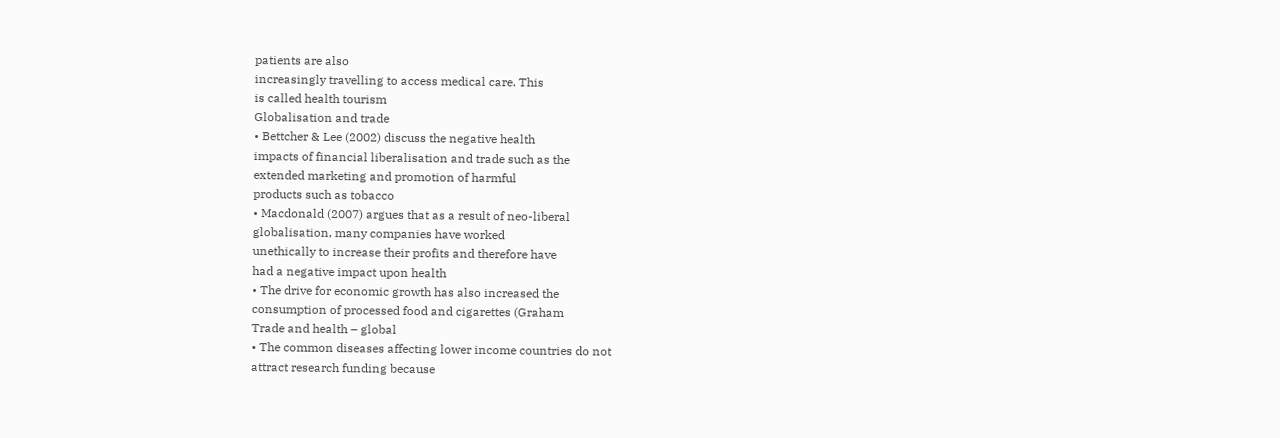patients are also
increasingly travelling to access medical care. This
is called health tourism
Globalisation and trade
• Bettcher & Lee (2002) discuss the negative health
impacts of financial liberalisation and trade such as the
extended marketing and promotion of harmful
products such as tobacco
• Macdonald (2007) argues that as a result of neo-liberal
globalisation, many companies have worked
unethically to increase their profits and therefore have
had a negative impact upon health
• The drive for economic growth has also increased the
consumption of processed food and cigarettes (Graham
Trade and health – global
• The common diseases affecting lower income countries do not
attract research funding because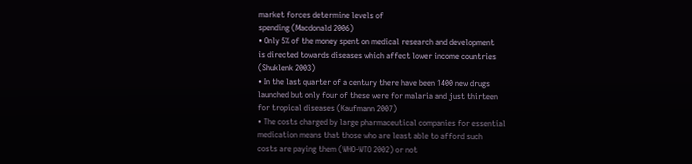market forces determine levels of
spending (Macdonald 2006)
• Only 5% of the money spent on medical research and development
is directed towards diseases which affect lower income countries
(Shuklenk 2003)
• In the last quarter of a century there have been 1400 new drugs
launched but only four of these were for malaria and just thirteen
for tropical diseases (Kaufmann 2007)
• The costs charged by large pharmaceutical companies for essential
medication means that those who are least able to afford such
costs are paying them (WHO-WTO 2002) or not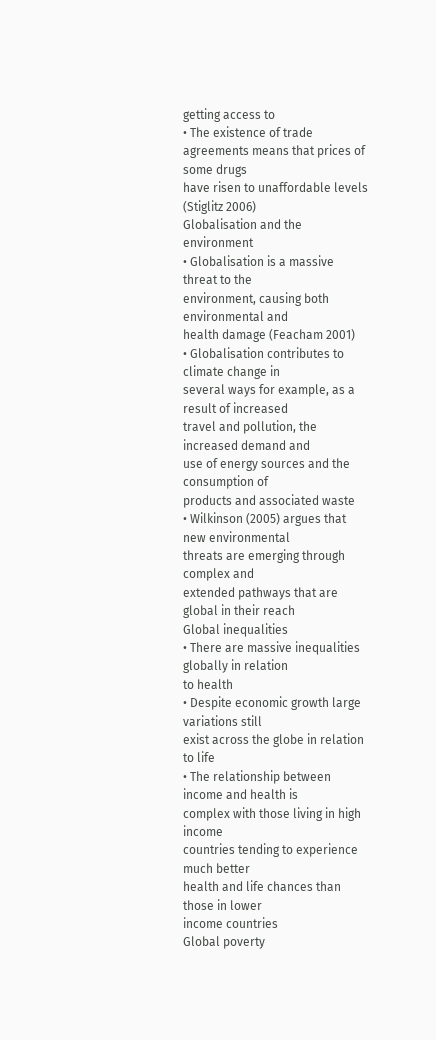getting access to
• The existence of trade agreements means that prices of some drugs
have risen to unaffordable levels (Stiglitz 2006)
Globalisation and the environment
• Globalisation is a massive threat to the
environment, causing both environmental and
health damage (Feacham 2001)
• Globalisation contributes to climate change in
several ways for example, as a result of increased
travel and pollution, the increased demand and
use of energy sources and the consumption of
products and associated waste
• Wilkinson (2005) argues that new environmental
threats are emerging through complex and
extended pathways that are global in their reach
Global inequalities
• There are massive inequalities globally in relation
to health
• Despite economic growth large variations still
exist across the globe in relation to life
• The relationship between income and health is
complex with those living in high income
countries tending to experience much better
health and life chances than those in lower
income countries
Global poverty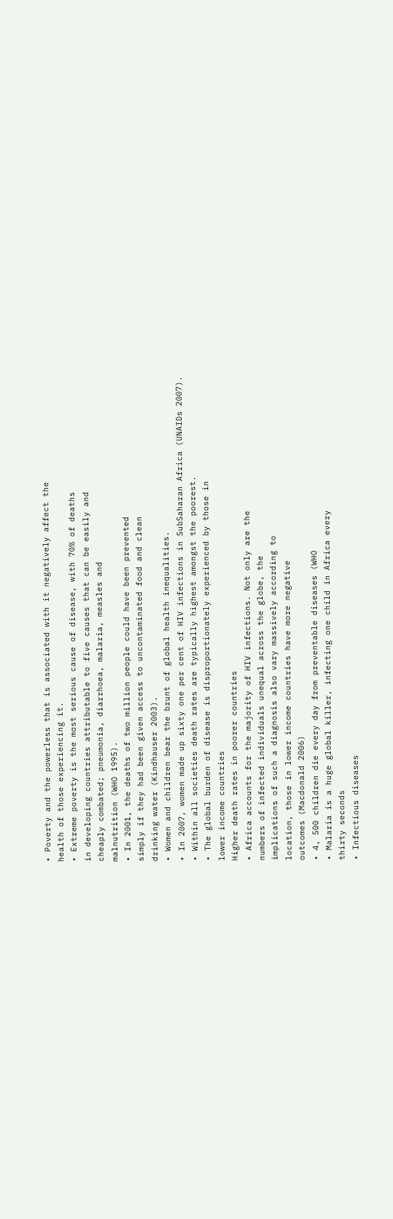• Poverty and the powerless that is associated with it negatively affect the
health of those experiencing it.
• Extreme poverty is the most serious cause of disease, with 70% of deaths
in developing countries attributable to five causes that can be easily and
cheaply combated; pneumonia, diarrhoea, malaria, measles and
malnutrition (WHO 1995).
• In 2001, the deaths of two million people could have been prevented
simply if they had been given access to uncontaminated food and clean
drinking water (Kindhauser 2003).
• Women and children bear the brunt of global health inequalities.
• In 2007, women made up sixty one per cent of HIV infections in SubSaharan Africa (UNAIDs 2007).
• Within all societies death rates are typically highest amongst the poorest.
• The global burden of disease is disproportionately experienced by those in
lower income countries
Higher death rates in poorer countries
• Africa accounts for the majority of HIV infections. Not only are the
numbers of infected individuals unequal across the globe, the
implications of such a diagnosis also vary massively according to
location, those in lower income countries have more negative
outcomes (Macdonald 2006)
• 4, 500 children die every day from preventable diseases (WHO
• Malaria is a huge global killer, infecting one child in Africa every
thirty seconds
• Infectious diseases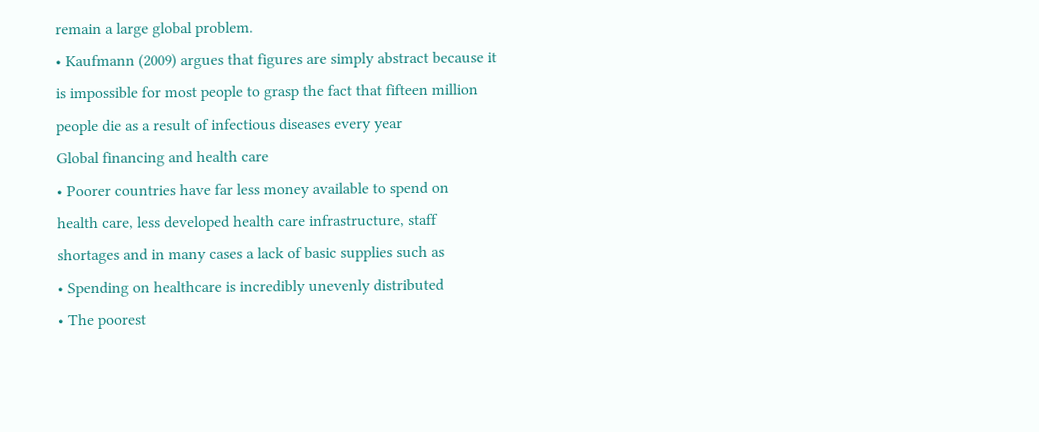remain a large global problem.
• Kaufmann (2009) argues that figures are simply abstract because it
is impossible for most people to grasp the fact that fifteen million
people die as a result of infectious diseases every year
Global financing and health care
• Poorer countries have far less money available to spend on
health care, less developed health care infrastructure, staff
shortages and in many cases a lack of basic supplies such as
• Spending on healthcare is incredibly unevenly distributed
• The poorest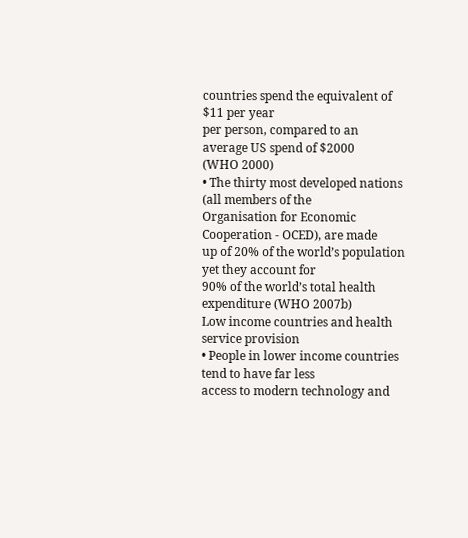countries spend the equivalent of $11 per year
per person, compared to an average US spend of $2000
(WHO 2000)
• The thirty most developed nations (all members of the
Organisation for Economic Cooperation - OCED), are made
up of 20% of the world’s population yet they account for
90% of the world’s total health expenditure (WHO 2007b)
Low income countries and health
service provision
• People in lower income countries tend to have far less
access to modern technology and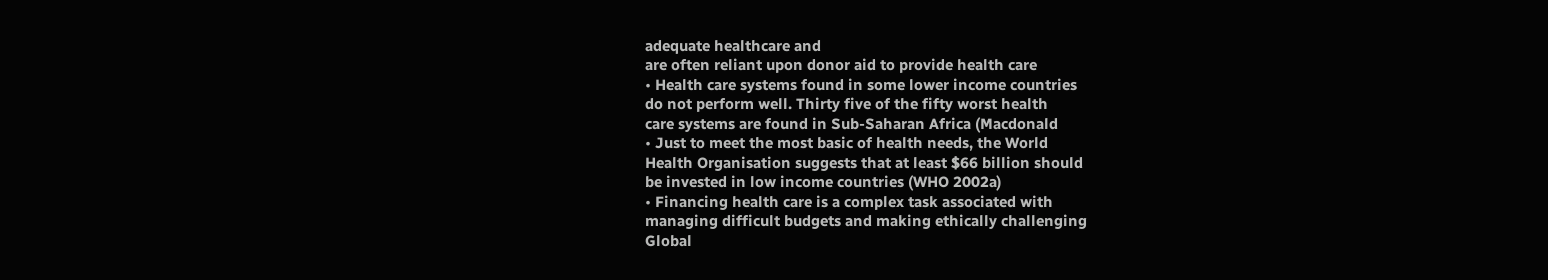adequate healthcare and
are often reliant upon donor aid to provide health care
• Health care systems found in some lower income countries
do not perform well. Thirty five of the fifty worst health
care systems are found in Sub-Saharan Africa (Macdonald
• Just to meet the most basic of health needs, the World
Health Organisation suggests that at least $66 billion should
be invested in low income countries (WHO 2002a)
• Financing health care is a complex task associated with
managing difficult budgets and making ethically challenging
Global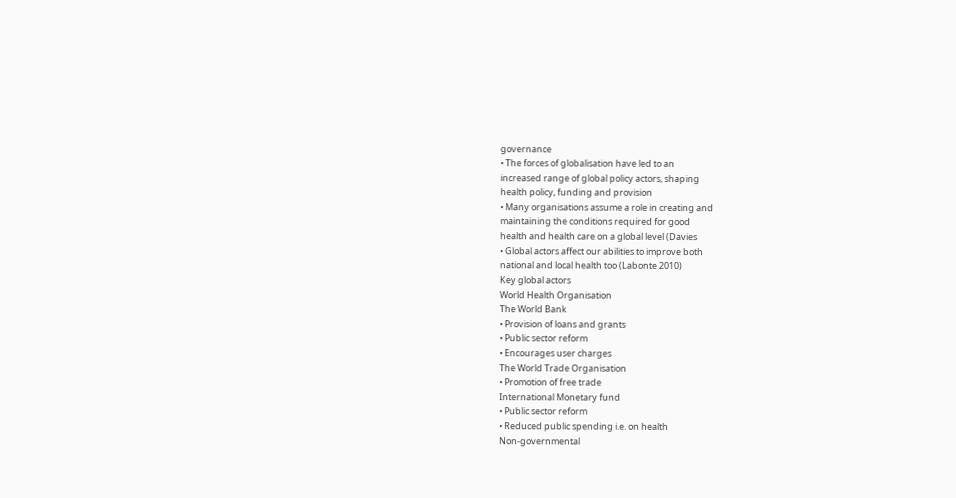governance
• The forces of globalisation have led to an
increased range of global policy actors, shaping
health policy, funding and provision
• Many organisations assume a role in creating and
maintaining the conditions required for good
health and health care on a global level (Davies
• Global actors affect our abilities to improve both
national and local health too (Labonte 2010)
Key global actors
World Health Organisation
The World Bank
• Provision of loans and grants
• Public sector reform
• Encourages user charges
The World Trade Organisation
• Promotion of free trade
International Monetary fund
• Public sector reform
• Reduced public spending i.e. on health
Non-governmental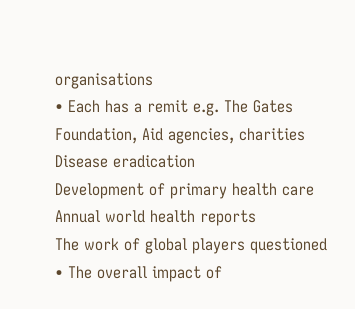organisations
• Each has a remit e.g. The Gates
Foundation, Aid agencies, charities
Disease eradication
Development of primary health care
Annual world health reports
The work of global players questioned
• The overall impact of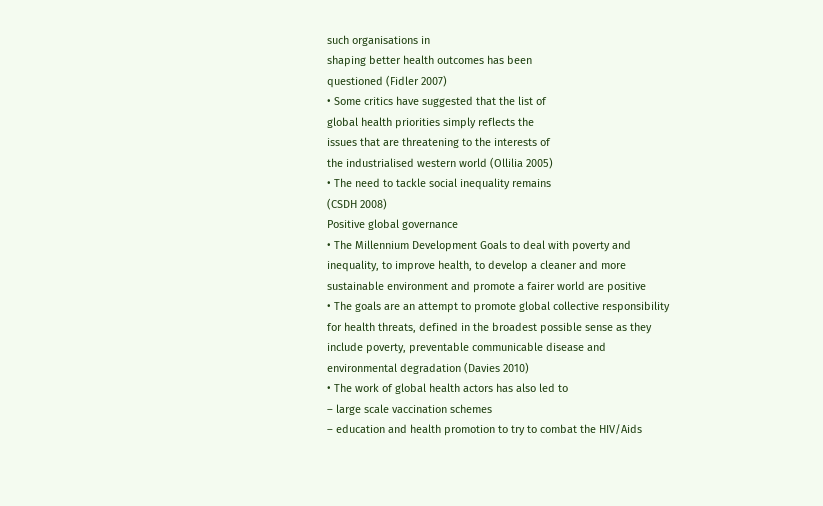such organisations in
shaping better health outcomes has been
questioned (Fidler 2007)
• Some critics have suggested that the list of
global health priorities simply reflects the
issues that are threatening to the interests of
the industrialised western world (Ollilia 2005)
• The need to tackle social inequality remains
(CSDH 2008)
Positive global governance
• The Millennium Development Goals to deal with poverty and
inequality, to improve health, to develop a cleaner and more
sustainable environment and promote a fairer world are positive
• The goals are an attempt to promote global collective responsibility
for health threats, defined in the broadest possible sense as they
include poverty, preventable communicable disease and
environmental degradation (Davies 2010)
• The work of global health actors has also led to
– large scale vaccination schemes
– education and health promotion to try to combat the HIV/Aids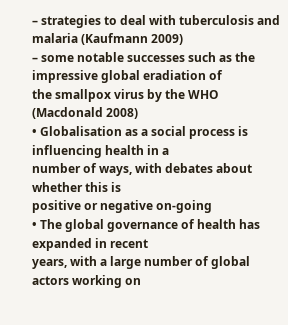– strategies to deal with tuberculosis and malaria (Kaufmann 2009)
– some notable successes such as the impressive global eradiation of
the smallpox virus by the WHO (Macdonald 2008)
• Globalisation as a social process is influencing health in a
number of ways, with debates about whether this is
positive or negative on-going
• The global governance of health has expanded in recent
years, with a large number of global actors working on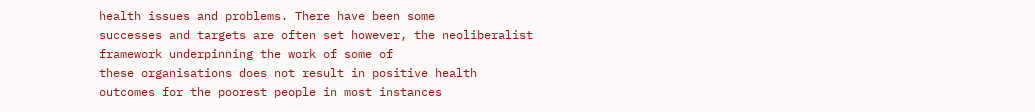health issues and problems. There have been some
successes and targets are often set however, the neoliberalist framework underpinning the work of some of
these organisations does not result in positive health
outcomes for the poorest people in most instances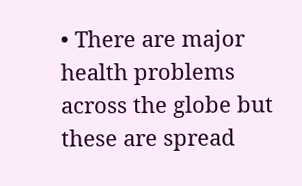• There are major health problems across the globe but
these are spread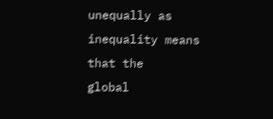unequally as inequality means that the
global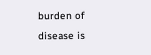burden of disease is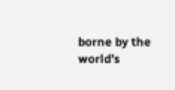borne by the world’s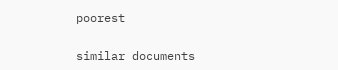poorest

similar documents